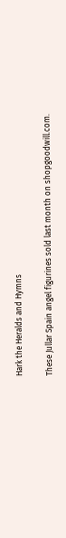Hark the Heralds and Hymns

These Jullar Spain angel figurines sold last month on shopgoodwill.com.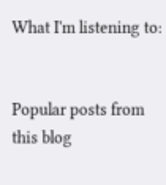What I'm listening to:


Popular posts from this blog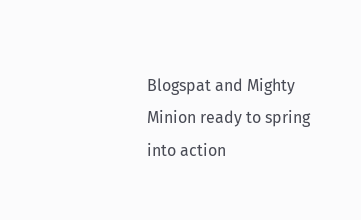Blogspat and Mighty Minion ready to spring into action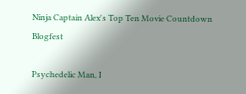Ninja Captain Alex's Top Ten Movie Countdown Blogfest

Psychedelic Man, I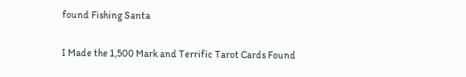found Fishing Santa

I Made the 1,500 Mark and Terrific Tarot Cards Found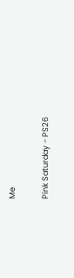Me

Pink Saturday - PS26